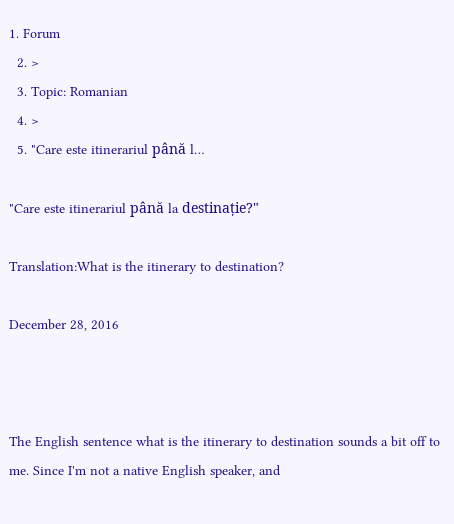1. Forum
  2. >
  3. Topic: Romanian
  4. >
  5. "Care este itinerariul până l…

"Care este itinerariul până la destinație?"

Translation:What is the itinerary to destination?

December 28, 2016



The English sentence what is the itinerary to destination sounds a bit off to me. Since I'm not a native English speaker, and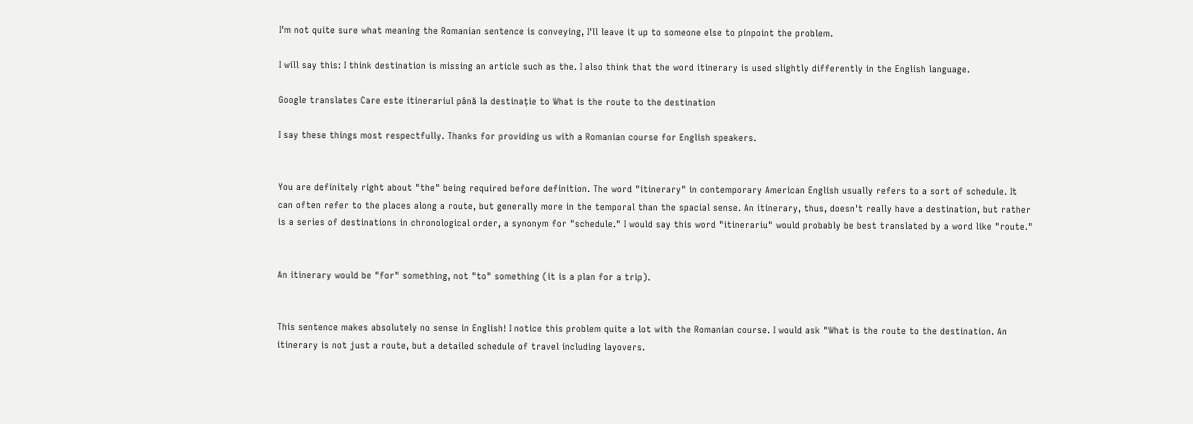I'm not quite sure what meaning the Romanian sentence is conveying, I'll leave it up to someone else to pinpoint the problem.

I will say this: I think destination is missing an article such as the. I also think that the word itinerary is used slightly differently in the English language.

Google translates Care este itinerariul până la destinație to What is the route to the destination

I say these things most respectfully. Thanks for providing us with a Romanian course for English speakers.


You are definitely right about "the" being required before definition. The word "itinerary" in contemporary American English usually refers to a sort of schedule. It can often refer to the places along a route, but generally more in the temporal than the spacial sense. An itinerary, thus, doesn't really have a destination, but rather is a series of destinations in chronological order, a synonym for "schedule." I would say this word "itinerariu" would probably be best translated by a word like "route."


An itinerary would be "for" something, not "to" something (it is a plan for a trip).


This sentence makes absolutely no sense in English! I notice this problem quite a lot with the Romanian course. I would ask "What is the route to the destination. An itinerary is not just a route, but a detailed schedule of travel including layovers.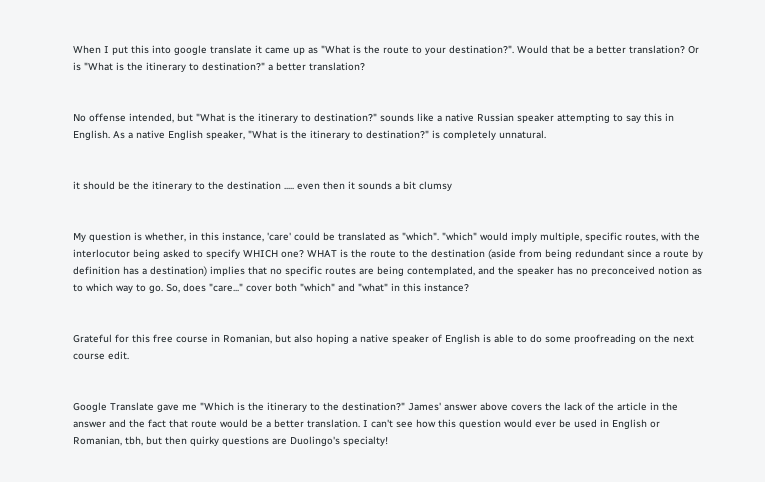When I put this into google translate it came up as "What is the route to your destination?". Would that be a better translation? Or is "What is the itinerary to destination?" a better translation?


No offense intended, but "What is the itinerary to destination?" sounds like a native Russian speaker attempting to say this in English. As a native English speaker, "What is the itinerary to destination?" is completely unnatural.


it should be the itinerary to the destination ..... even then it sounds a bit clumsy


My question is whether, in this instance, 'care' could be translated as "which". "which" would imply multiple, specific routes, with the interlocutor being asked to specify WHICH one? WHAT is the route to the destination (aside from being redundant since a route by definition has a destination) implies that no specific routes are being contemplated, and the speaker has no preconceived notion as to which way to go. So, does "care..." cover both "which" and "what" in this instance?


Grateful for this free course in Romanian, but also hoping a native speaker of English is able to do some proofreading on the next course edit.


Google Translate gave me "Which is the itinerary to the destination?" James' answer above covers the lack of the article in the answer and the fact that route would be a better translation. I can't see how this question would ever be used in English or Romanian, tbh, but then quirky questions are Duolingo's specialty!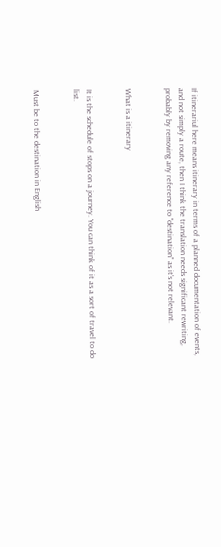If itinerariul here means itinerary in terms of a planned documentation of events, and not simply a route, then I think the translation needs significant rewriting, probably by removing any reference to "destination" as it's not relevant.


What is a itinerary


It is the schedule of stops on a journey. You can think of it as a sort of travel to do list.


Must be to the destination in English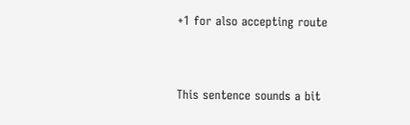+1 for also accepting route


This sentence sounds a bit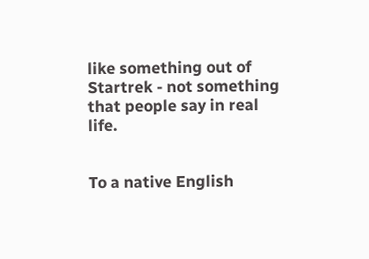like something out of Startrek - not something that people say in real life.


To a native English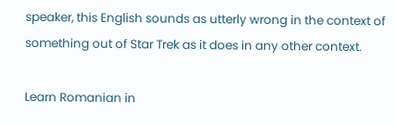speaker, this English sounds as utterly wrong in the context of something out of Star Trek as it does in any other context.

Learn Romanian in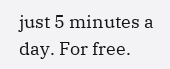just 5 minutes a day. For free.